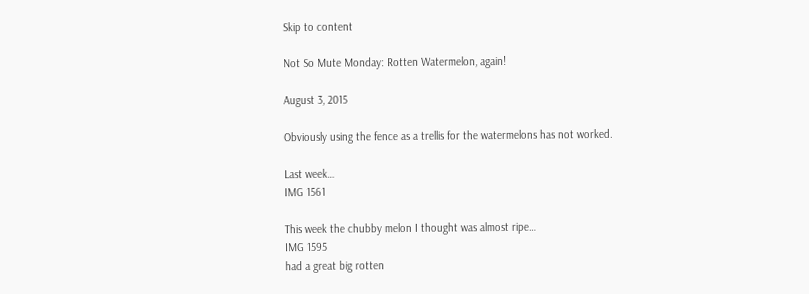Skip to content

Not So Mute Monday: Rotten Watermelon, again!

August 3, 2015

Obviously using the fence as a trellis for the watermelons has not worked.

Last week…
IMG 1561

This week the chubby melon I thought was almost ripe…
IMG 1595
had a great big rotten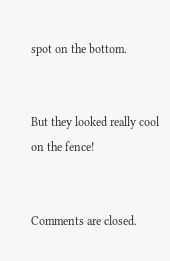spot on the bottom.


But they looked really cool on the fence!


Comments are closed.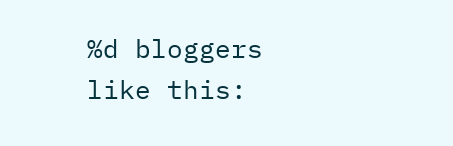%d bloggers like this: